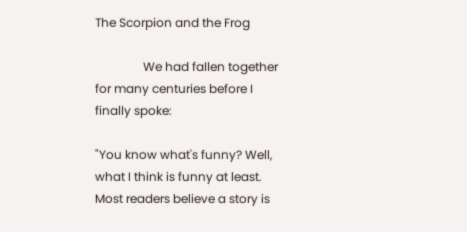The Scorpion and the Frog

                We had fallen together for many centuries before I finally spoke:

"You know what's funny? Well, what I think is funny at least. Most readers believe a story is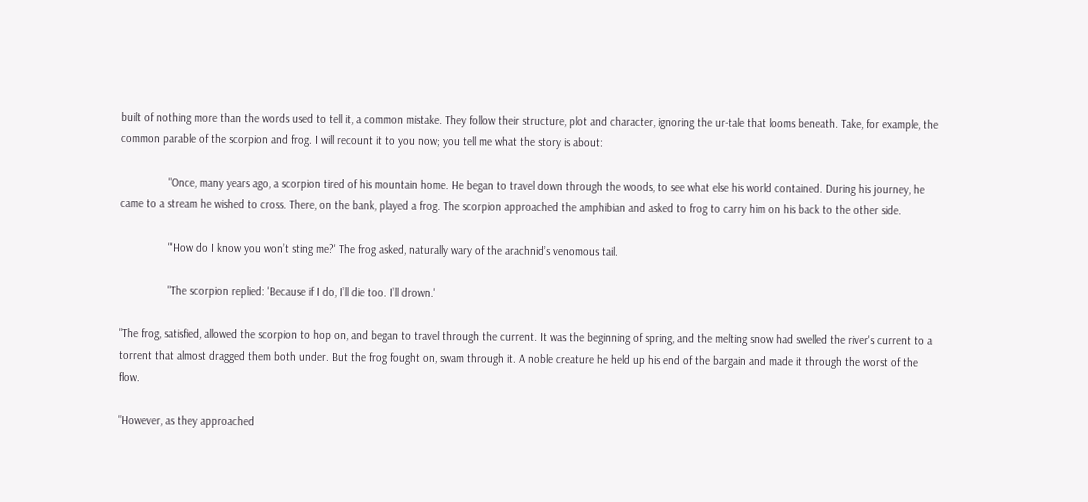built of nothing more than the words used to tell it, a common mistake. They follow their structure, plot and character, ignoring the ur-tale that looms beneath. Take, for example, the common parable of the scorpion and frog. I will recount it to you now; you tell me what the story is about:

                "Once, many years ago, a scorpion tired of his mountain home. He began to travel down through the woods, to see what else his world contained. During his journey, he came to a stream he wished to cross. There, on the bank, played a frog. The scorpion approached the amphibian and asked to frog to carry him on his back to the other side.

                "'How do I know you won’t sting me?' The frog asked, naturally wary of the arachnid’s venomous tail.

                "The scorpion replied: 'Because if I do, I’ll die too. I’ll drown.'

"The frog, satisfied, allowed the scorpion to hop on, and began to travel through the current. It was the beginning of spring, and the melting snow had swelled the river's current to a torrent that almost dragged them both under. But the frog fought on, swam through it. A noble creature he held up his end of the bargain and made it through the worst of the flow.

"However, as they approached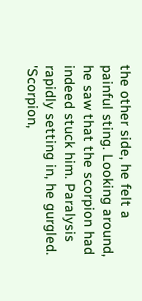the other side, he felt a painful sting. Looking around, he saw that the scorpion had indeed stuck him. Paralysis rapidly setting in, he gurgled. 'Scorpion,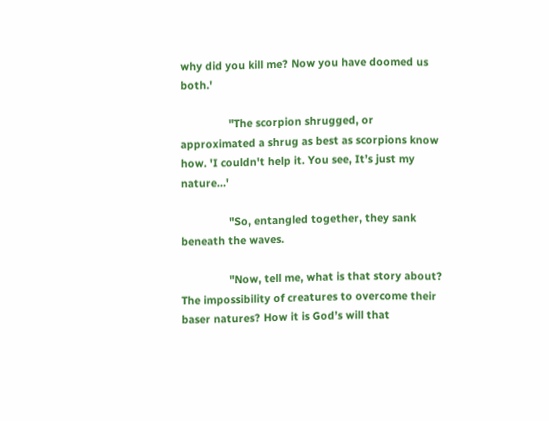why did you kill me? Now you have doomed us both.'

                "The scorpion shrugged, or approximated a shrug as best as scorpions know how. 'I couldn't help it. You see, It’s just my nature…'

                "So, entangled together, they sank beneath the waves.

                "Now, tell me, what is that story about?  The impossibility of creatures to overcome their baser natures? How it is God’s will that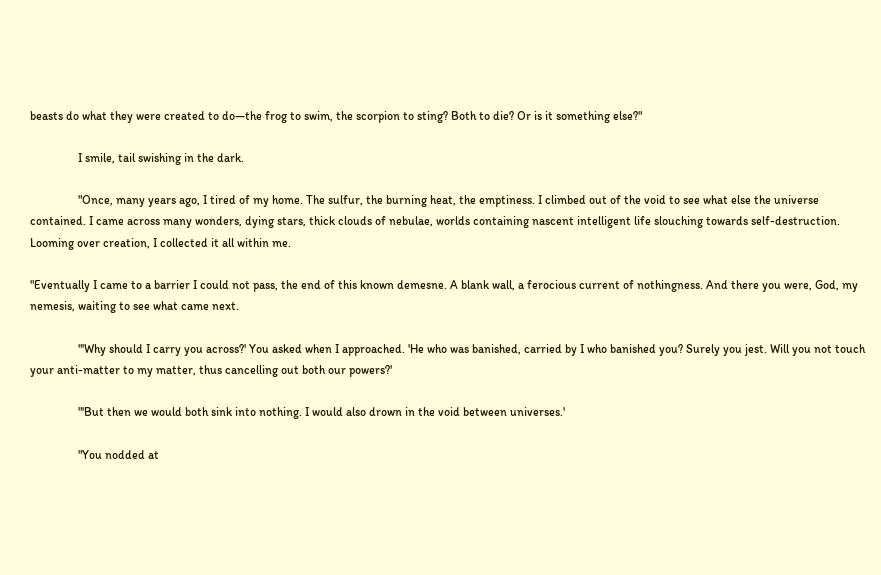beasts do what they were created to do—the frog to swim, the scorpion to sting? Both to die? Or is it something else?"

                I smile, tail swishing in the dark.

                "Once, many years ago, I tired of my home. The sulfur, the burning heat, the emptiness. I climbed out of the void to see what else the universe contained. I came across many wonders, dying stars, thick clouds of nebulae, worlds containing nascent intelligent life slouching towards self-destruction. Looming over creation, I collected it all within me.

"Eventually I came to a barrier I could not pass, the end of this known demesne. A blank wall, a ferocious current of nothingness. And there you were, God, my nemesis, waiting to see what came next.

                "'Why should I carry you across?' You asked when I approached. 'He who was banished, carried by I who banished you? Surely you jest. Will you not touch your anti-matter to my matter, thus cancelling out both our powers?'

                "'But then we would both sink into nothing. I would also drown in the void between universes.'

                "You nodded at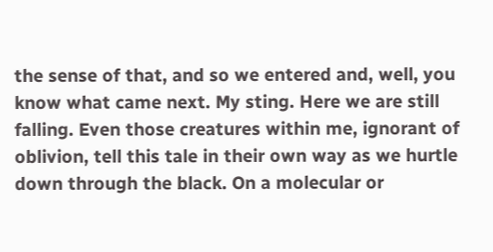the sense of that, and so we entered and, well, you know what came next. My sting. Here we are still falling. Even those creatures within me, ignorant of oblivion, tell this tale in their own way as we hurtle down through the black. On a molecular or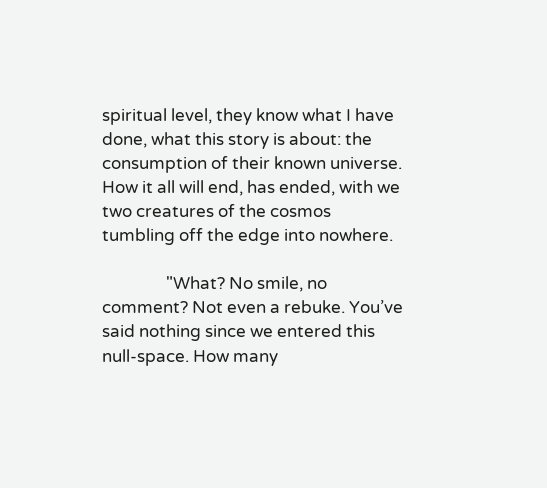spiritual level, they know what I have done, what this story is about: the consumption of their known universe. How it all will end, has ended, with we two creatures of the cosmos tumbling off the edge into nowhere.

                "What? No smile, no comment? Not even a rebuke. You’ve said nothing since we entered this null-space. How many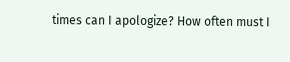times can I apologize? How often must I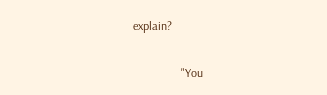explain?

                "You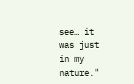see… it was just in my nature."